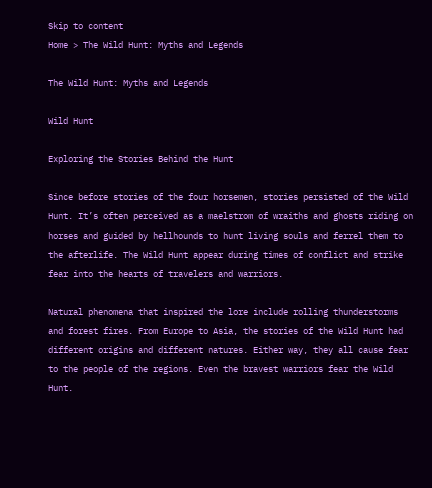Skip to content
Home > The Wild Hunt: Myths and Legends

The Wild Hunt: Myths and Legends

Wild Hunt

Exploring the Stories Behind the Hunt

Since before stories of the four horsemen, stories persisted of the Wild Hunt. It’s often perceived as a maelstrom of wraiths and ghosts riding on horses and guided by hellhounds to hunt living souls and ferrel them to the afterlife. The Wild Hunt appear during times of conflict and strike fear into the hearts of travelers and warriors.

Natural phenomena that inspired the lore include rolling thunderstorms and forest fires. From Europe to Asia, the stories of the Wild Hunt had different origins and different natures. Either way, they all cause fear to the people of the regions. Even the bravest warriors fear the Wild Hunt.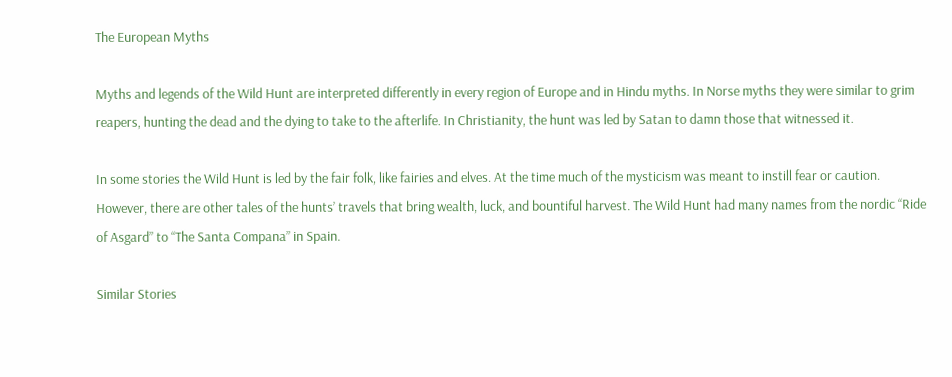The European Myths

Myths and legends of the Wild Hunt are interpreted differently in every region of Europe and in Hindu myths. In Norse myths they were similar to grim reapers, hunting the dead and the dying to take to the afterlife. In Christianity, the hunt was led by Satan to damn those that witnessed it.

In some stories the Wild Hunt is led by the fair folk, like fairies and elves. At the time much of the mysticism was meant to instill fear or caution. However, there are other tales of the hunts’ travels that bring wealth, luck, and bountiful harvest. The Wild Hunt had many names from the nordic “Ride of Asgard” to “The Santa Compana” in Spain.

Similar Stories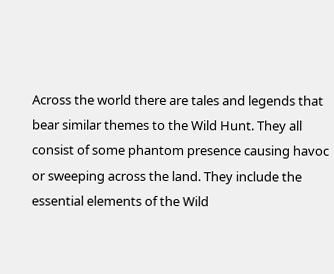Across the world there are tales and legends that bear similar themes to the Wild Hunt. They all consist of some phantom presence causing havoc or sweeping across the land. They include the essential elements of the Wild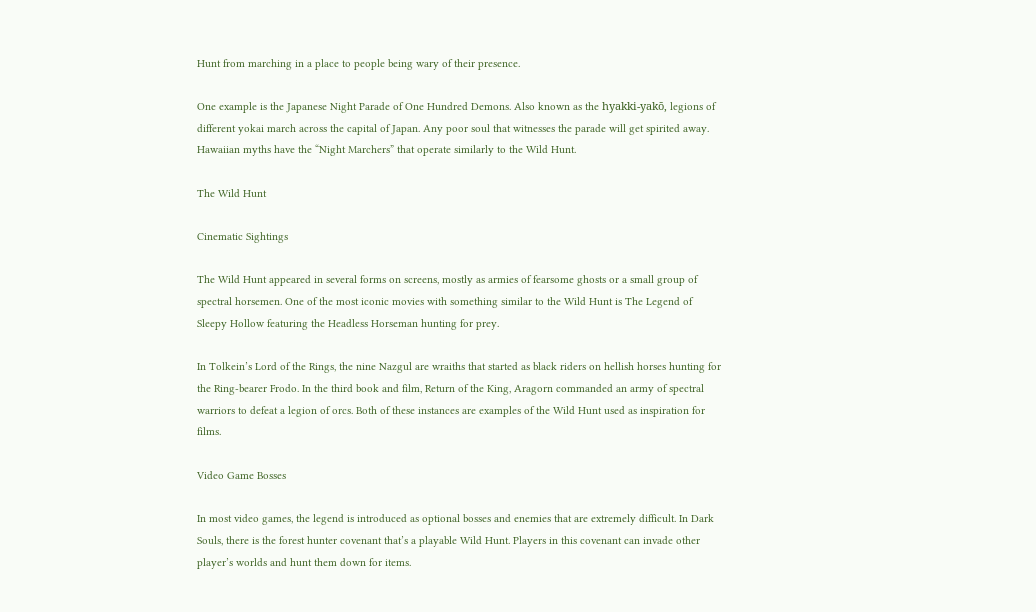Hunt from marching in a place to people being wary of their presence.

One example is the Japanese Night Parade of One Hundred Demons. Also known as the hyakki-yakō, legions of different yokai march across the capital of Japan. Any poor soul that witnesses the parade will get spirited away. Hawaiian myths have the “Night Marchers” that operate similarly to the Wild Hunt.

The Wild Hunt

Cinematic Sightings

The Wild Hunt appeared in several forms on screens, mostly as armies of fearsome ghosts or a small group of spectral horsemen. One of the most iconic movies with something similar to the Wild Hunt is The Legend of Sleepy Hollow featuring the Headless Horseman hunting for prey.

In Tolkein’s Lord of the Rings, the nine Nazgul are wraiths that started as black riders on hellish horses hunting for the Ring-bearer Frodo. In the third book and film, Return of the King, Aragorn commanded an army of spectral warriors to defeat a legion of orcs. Both of these instances are examples of the Wild Hunt used as inspiration for films.

Video Game Bosses

In most video games, the legend is introduced as optional bosses and enemies that are extremely difficult. In Dark Souls, there is the forest hunter covenant that’s a playable Wild Hunt. Players in this covenant can invade other player’s worlds and hunt them down for items.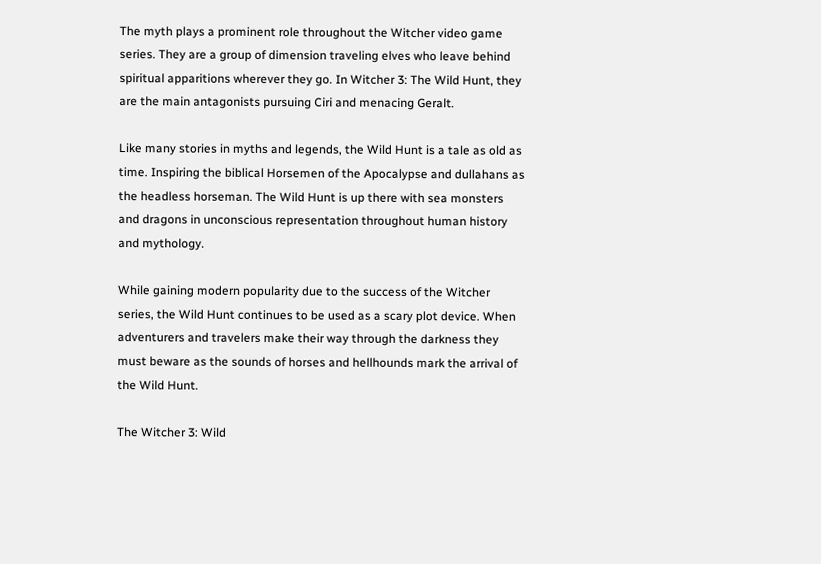The myth plays a prominent role throughout the Witcher video game series. They are a group of dimension traveling elves who leave behind spiritual apparitions wherever they go. In Witcher 3: The Wild Hunt, they are the main antagonists pursuing Ciri and menacing Geralt.

Like many stories in myths and legends, the Wild Hunt is a tale as old as time. Inspiring the biblical Horsemen of the Apocalypse and dullahans as the headless horseman. The Wild Hunt is up there with sea monsters and dragons in unconscious representation throughout human history and mythology.

While gaining modern popularity due to the success of the Witcher series, the Wild Hunt continues to be used as a scary plot device. When adventurers and travelers make their way through the darkness they must beware as the sounds of horses and hellhounds mark the arrival of the Wild Hunt.

The Witcher 3: Wild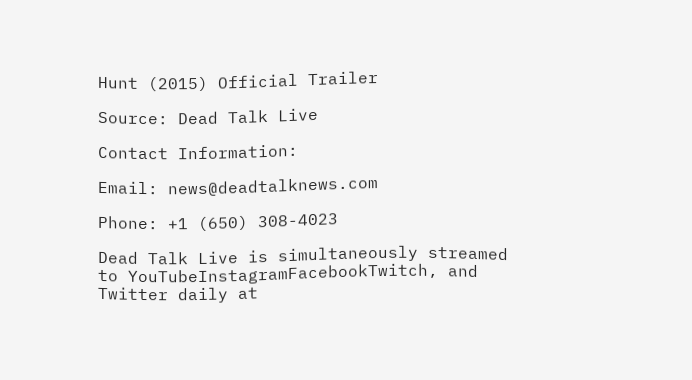Hunt (2015) Official Trailer

Source: Dead Talk Live

Contact Information:

Email: news@deadtalknews.com

Phone: +1 (650) 308-4023

Dead Talk Live is simultaneously streamed to YouTubeInstagramFacebookTwitch, and Twitter daily at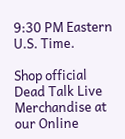9:30 PM Eastern U.S. Time.

Shop official Dead Talk Live Merchandise at our Online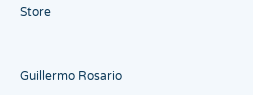Store


Guillermo Rosario